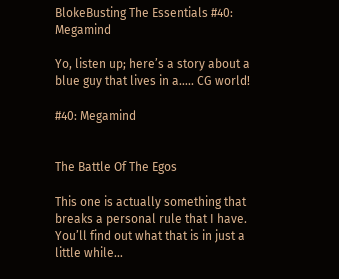BlokeBusting The Essentials #40: Megamind

Yo, listen up; here’s a story about a blue guy that lives in a….. CG world!

#40: Megamind


The Battle Of The Egos

This one is actually something that breaks a personal rule that I have. You’ll find out what that is in just a little while…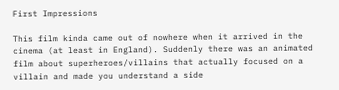First Impressions

This film kinda came out of nowhere when it arrived in the cinema (at least in England). Suddenly there was an animated film about superheroes/villains that actually focused on a villain and made you understand a side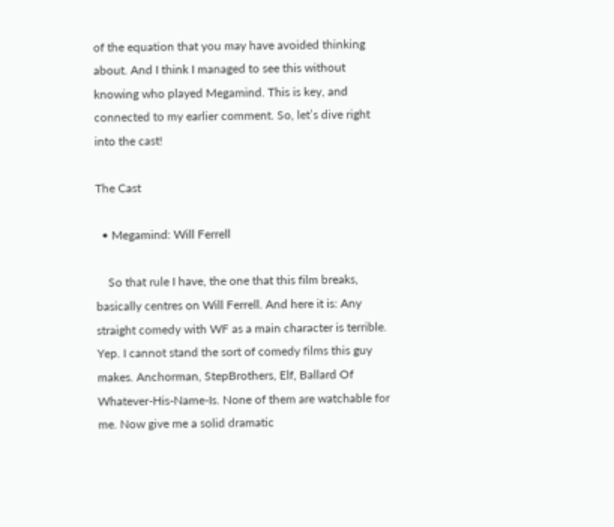of the equation that you may have avoided thinking about. And I think I managed to see this without knowing who played Megamind. This is key, and connected to my earlier comment. So, let’s dive right into the cast!

The Cast

  • Megamind: Will Ferrell

    So that rule I have, the one that this film breaks, basically centres on Will Ferrell. And here it is: Any straight comedy with WF as a main character is terrible. Yep. I cannot stand the sort of comedy films this guy makes. Anchorman, StepBrothers, Elf, Ballard Of Whatever-His-Name-Is. None of them are watchable for me. Now give me a solid dramatic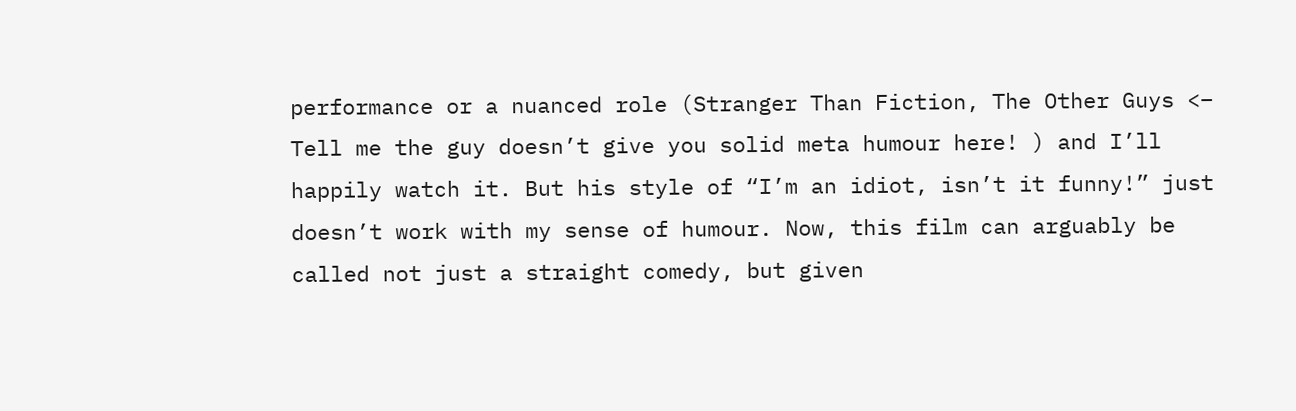performance or a nuanced role (Stranger Than Fiction, The Other Guys <– Tell me the guy doesn’t give you solid meta humour here! ) and I’ll happily watch it. But his style of “I’m an idiot, isn’t it funny!” just doesn’t work with my sense of humour. Now, this film can arguably be called not just a straight comedy, but given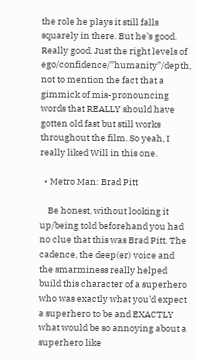the role he plays it still falls squarely in there. But he’s good. Really good. Just the right levels of ego/confidence/”humanity”/depth, not to mention the fact that a gimmick of mis-pronouncing words that REALLY should have gotten old fast but still works throughout the film. So yeah, I really liked Will in this one.

  • Metro Man: Brad Pitt

    Be honest, without looking it up/being told beforehand you had no clue that this was Brad Pitt. The cadence, the deep(er) voice and the smarminess really helped build this character of a superhero who was exactly what you’d expect a superhero to be and EXACTLY what would be so annoying about a superhero like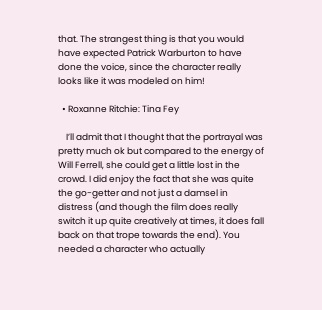that. The strangest thing is that you would have expected Patrick Warburton to have done the voice, since the character really looks like it was modeled on him!

  • Roxanne Ritchie: Tina Fey

    I’ll admit that I thought that the portrayal was pretty much ok but compared to the energy of Will Ferrell, she could get a little lost in the crowd. I did enjoy the fact that she was quite the go-getter and not just a damsel in distress (and though the film does really switch it up quite creatively at times, it does fall back on that trope towards the end). You needed a character who actually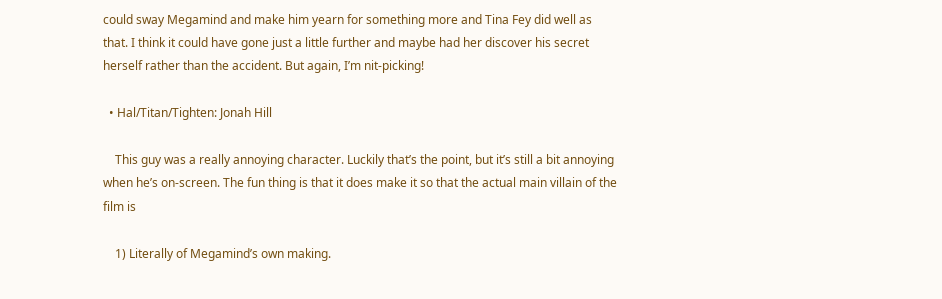could sway Megamind and make him yearn for something more and Tina Fey did well as that. I think it could have gone just a little further and maybe had her discover his secret herself rather than the accident. But again, I’m nit-picking!

  • Hal/Titan/Tighten: Jonah Hill

    This guy was a really annoying character. Luckily that’s the point, but it’s still a bit annoying when he’s on-screen. The fun thing is that it does make it so that the actual main villain of the film is

    1) Literally of Megamind’s own making.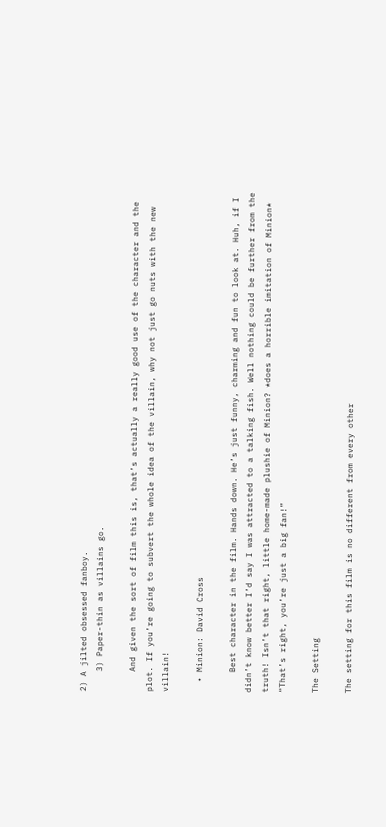2) A jilted obsessed fanboy.
    3) Paper-thin as villains go.

    And given the sort of film this is, that’s actually a really good use of the character and the plot. If you’re going to subvert the whole idea of the villain, why not just go nuts with the new villain!

  • Minion: David Cross

    Best character in the film. Hands down. He’s just funny, charming and fun to look at. Huh, if I didn’t know better I’d say I was attracted to a talking fish. Well nothing could be further from the truth! Isn’t that right, little home-made plushie of Minion? *does a horrible imitation of Minion* “That’s right, you’re just a big fan!”

The Setting

The setting for this film is no different from every other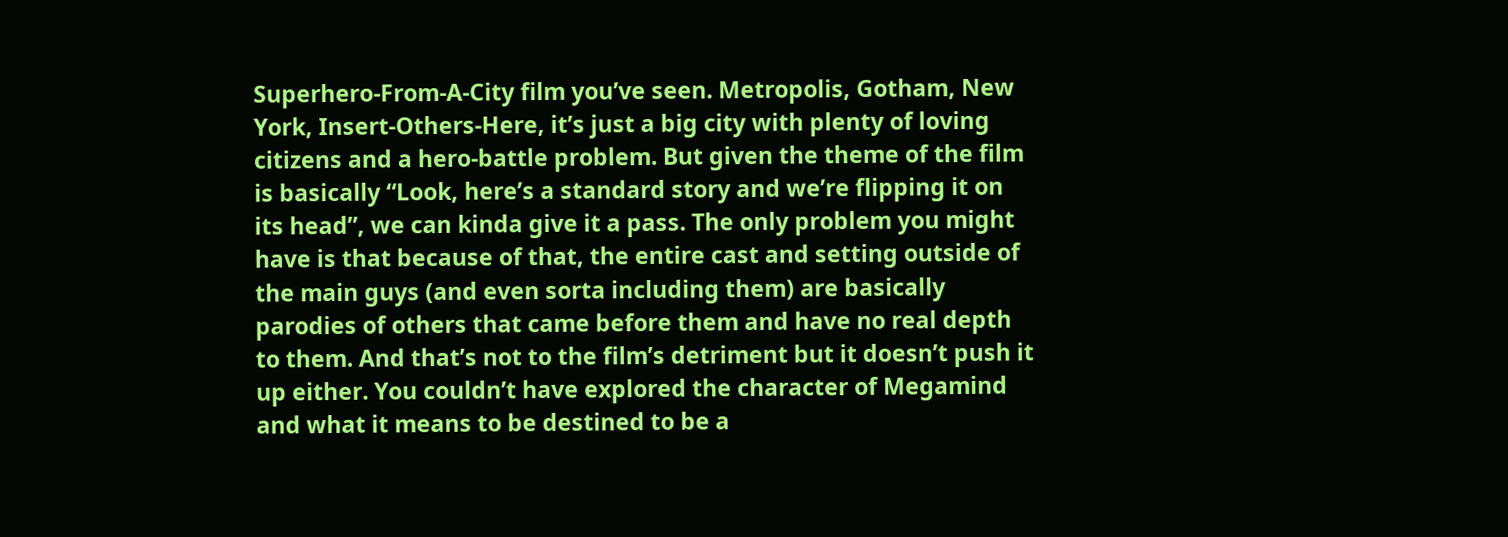Superhero-From-A-City film you’ve seen. Metropolis, Gotham, New York, Insert-Others-Here, it’s just a big city with plenty of loving citizens and a hero-battle problem. But given the theme of the film is basically “Look, here’s a standard story and we’re flipping it on its head”, we can kinda give it a pass. The only problem you might have is that because of that, the entire cast and setting outside of the main guys (and even sorta including them) are basically parodies of others that came before them and have no real depth to them. And that’s not to the film’s detriment but it doesn’t push it up either. You couldn’t have explored the character of Megamind and what it means to be destined to be a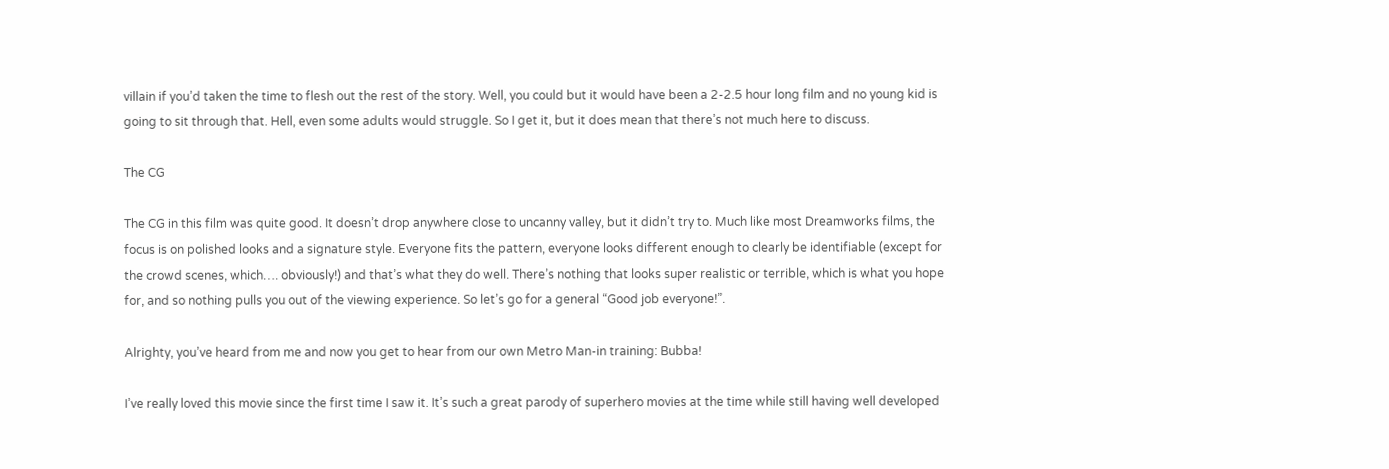villain if you’d taken the time to flesh out the rest of the story. Well, you could but it would have been a 2-2.5 hour long film and no young kid is going to sit through that. Hell, even some adults would struggle. So I get it, but it does mean that there’s not much here to discuss.

The CG

The CG in this film was quite good. It doesn’t drop anywhere close to uncanny valley, but it didn’t try to. Much like most Dreamworks films, the focus is on polished looks and a signature style. Everyone fits the pattern, everyone looks different enough to clearly be identifiable (except for the crowd scenes, which…. obviously!) and that’s what they do well. There’s nothing that looks super realistic or terrible, which is what you hope for, and so nothing pulls you out of the viewing experience. So let’s go for a general “Good job everyone!”.

Alrighty, you’ve heard from me and now you get to hear from our own Metro Man-in training: Bubba!

I’ve really loved this movie since the first time I saw it. It’s such a great parody of superhero movies at the time while still having well developed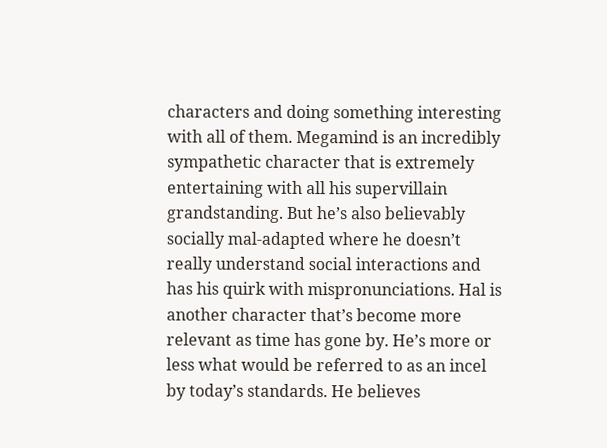characters and doing something interesting with all of them. Megamind is an incredibly sympathetic character that is extremely entertaining with all his supervillain grandstanding. But he’s also believably socially mal-adapted where he doesn’t really understand social interactions and has his quirk with mispronunciations. Hal is another character that’s become more relevant as time has gone by. He’s more or less what would be referred to as an incel by today’s standards. He believes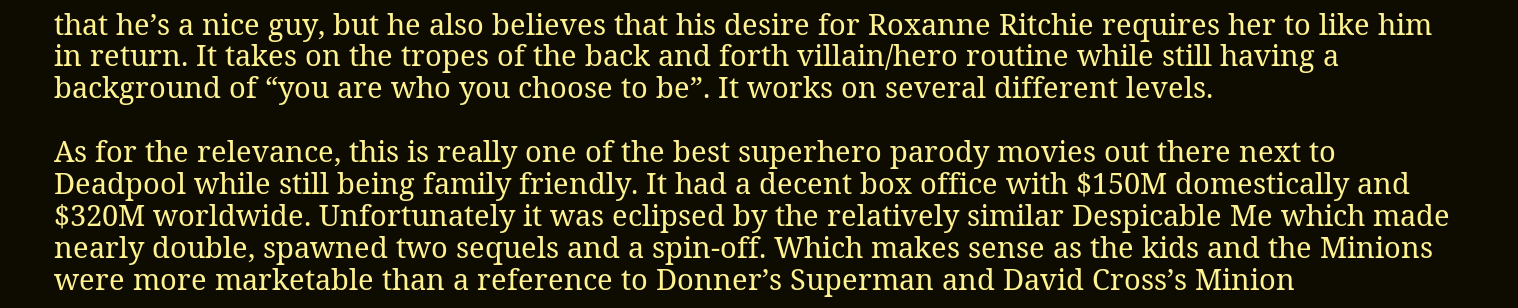that he’s a nice guy, but he also believes that his desire for Roxanne Ritchie requires her to like him in return. It takes on the tropes of the back and forth villain/hero routine while still having a background of “you are who you choose to be”. It works on several different levels.

As for the relevance, this is really one of the best superhero parody movies out there next to Deadpool while still being family friendly. It had a decent box office with $150M domestically and $320M worldwide. Unfortunately it was eclipsed by the relatively similar Despicable Me which made nearly double, spawned two sequels and a spin-off. Which makes sense as the kids and the Minions were more marketable than a reference to Donner’s Superman and David Cross’s Minion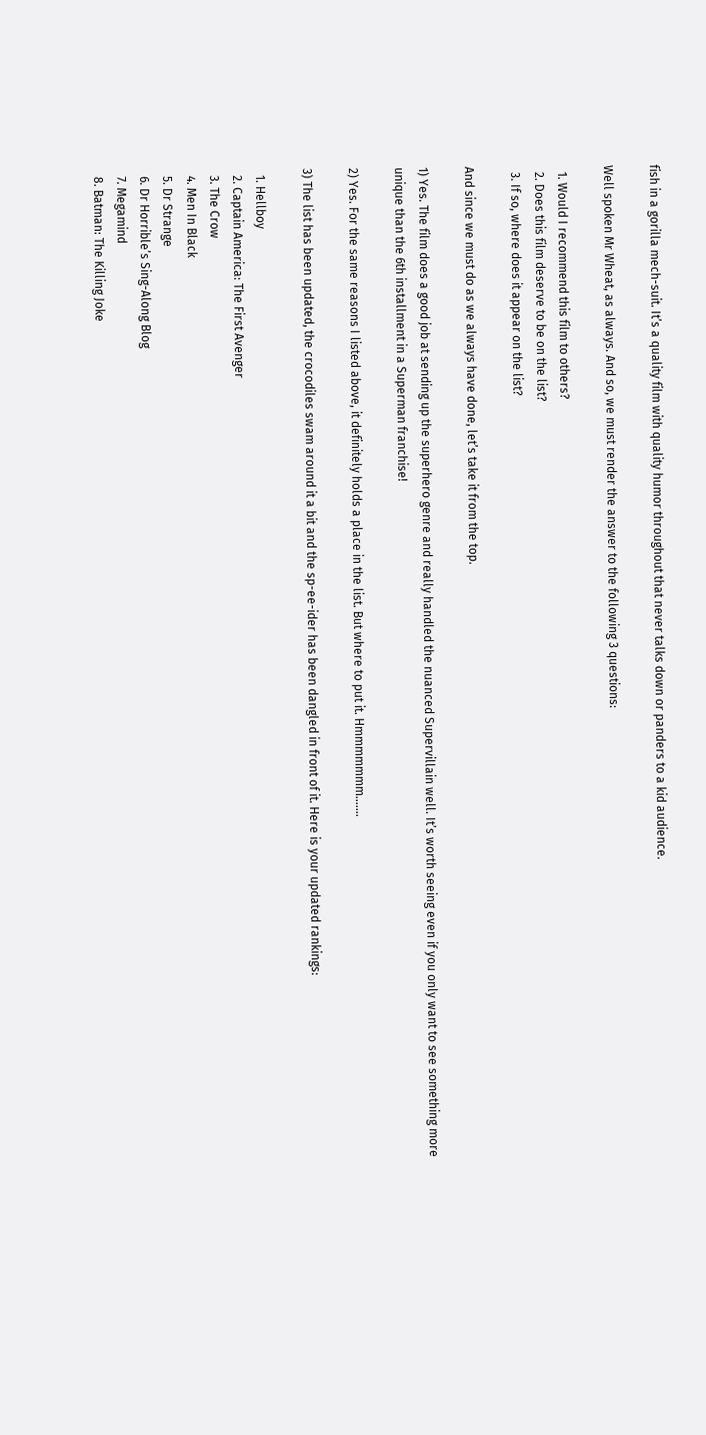fish in a gorilla mech-suit. It’s a quality film with quality humor throughout that never talks down or panders to a kid audience.

Well spoken Mr Wheat, as always. And so, we must render the answer to the following 3 questions:

  1. Would I recommend this film to others?
  2. Does this film deserve to be on the list?
  3. If so, where does it appear on the list?

And since we must do as we always have done, let’s take it from the top.

1) Yes. The film does a good job at sending up the superhero genre and really handled the nuanced Supervillain well. It’s worth seeing even if you only want to see something more unique than the 6th installment in a Superman franchise!

2) Yes. For the same reasons I listed above, it definitely holds a place in the list. But where to put it. Hmmmmmmm…….

3) The list has been updated, the crocodiles swam around it a bit and the sp-ee-ider has been dangled in front of it. Here is your updated rankings:

  1. Hellboy
  2. Captain America: The First Avenger
  3. The Crow
  4. Men In Black
  5. Dr Strange
  6. Dr Horrible’s Sing-Along Blog
  7. Megamind
  8. Batman: The Killing Joke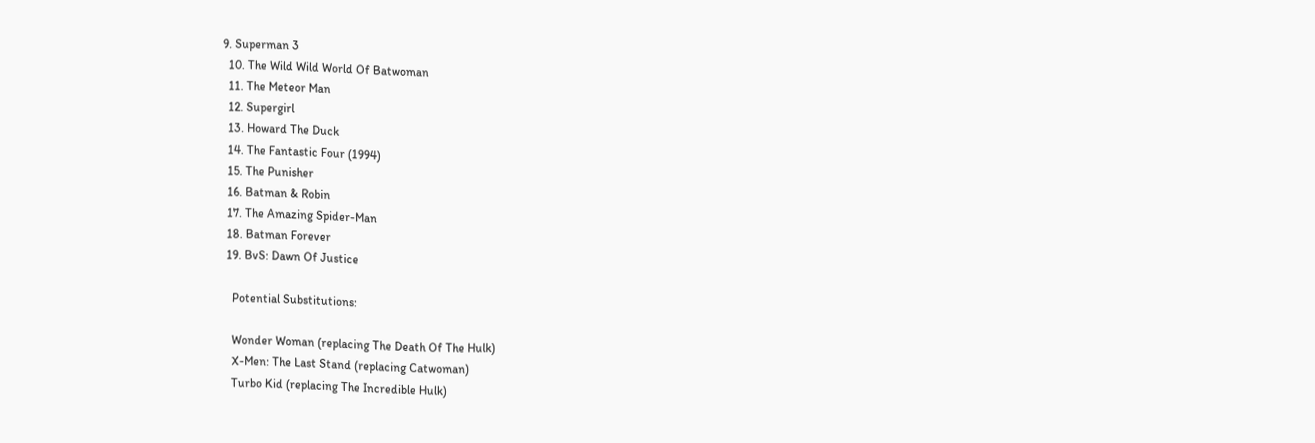9. Superman 3
  10. The Wild Wild World Of Batwoman
  11. The Meteor Man
  12. Supergirl
  13. Howard The Duck
  14. The Fantastic Four (1994)
  15. The Punisher
  16. Batman & Robin
  17. The Amazing Spider-Man
  18. Batman Forever
  19. BvS: Dawn Of Justice

    Potential Substitutions:

    Wonder Woman (replacing The Death Of The Hulk)
    X-Men: The Last Stand (replacing Catwoman)
    Turbo Kid (replacing The Incredible Hulk)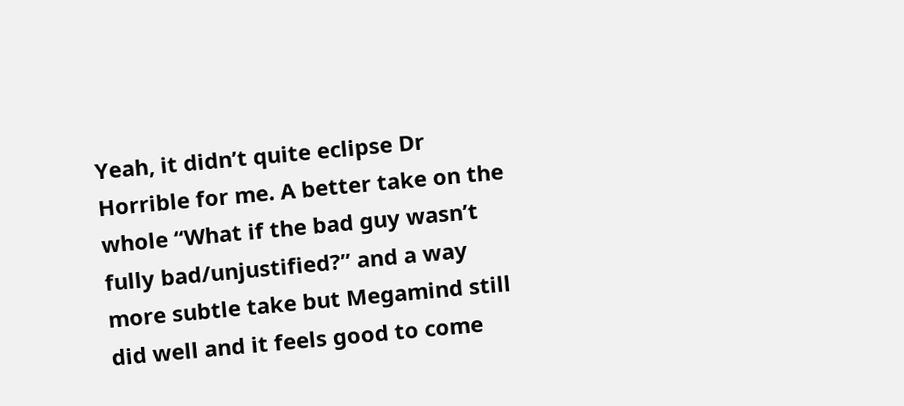Yeah, it didn’t quite eclipse Dr Horrible for me. A better take on the whole “What if the bad guy wasn’t fully bad/unjustified?” and a way more subtle take but Megamind still did well and it feels good to come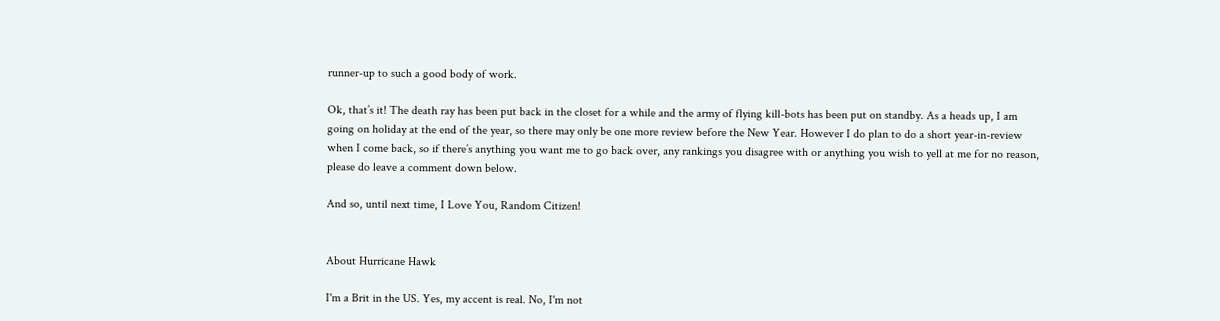runner-up to such a good body of work.

Ok, that’s it! The death ray has been put back in the closet for a while and the army of flying kill-bots has been put on standby. As a heads up, I am going on holiday at the end of the year, so there may only be one more review before the New Year. However I do plan to do a short year-in-review when I come back, so if there’s anything you want me to go back over, any rankings you disagree with or anything you wish to yell at me for no reason, please do leave a comment down below.

And so, until next time, I Love You, Random Citizen!


About Hurricane Hawk

I'm a Brit in the US. Yes, my accent is real. No, I'm not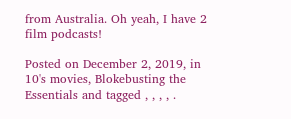from Australia. Oh yeah, I have 2 film podcasts!

Posted on December 2, 2019, in 10's movies, Blokebusting the Essentials and tagged , , , , .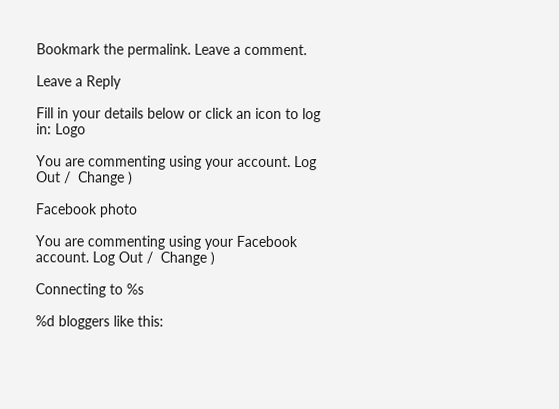Bookmark the permalink. Leave a comment.

Leave a Reply

Fill in your details below or click an icon to log in: Logo

You are commenting using your account. Log Out /  Change )

Facebook photo

You are commenting using your Facebook account. Log Out /  Change )

Connecting to %s

%d bloggers like this: